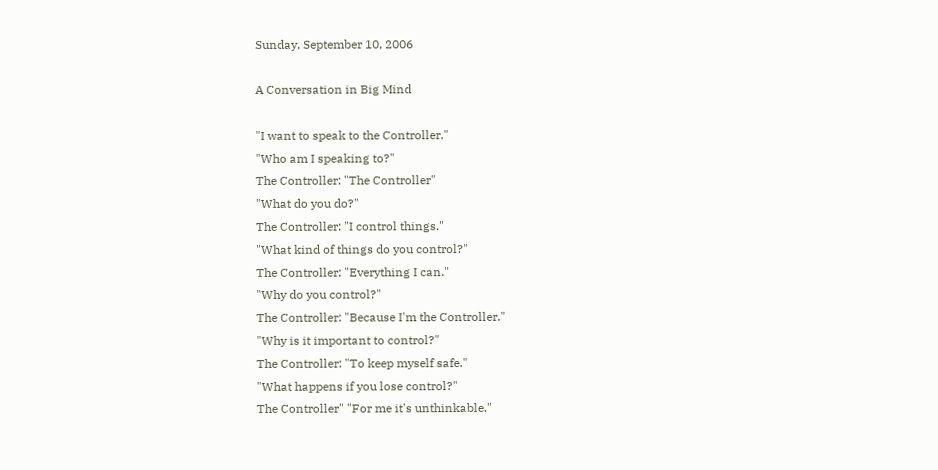Sunday, September 10, 2006

A Conversation in Big Mind

"I want to speak to the Controller."
"Who am I speaking to?"
The Controller: "The Controller"
"What do you do?"
The Controller: "I control things."
"What kind of things do you control?"
The Controller: "Everything I can."
"Why do you control?"
The Controller: "Because I'm the Controller."
"Why is it important to control?"
The Controller: "To keep myself safe."
"What happens if you lose control?"
The Controller" "For me it's unthinkable."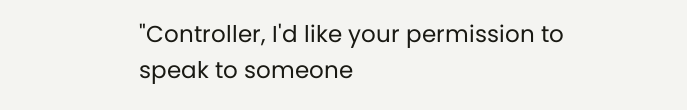"Controller, I'd like your permission to speak to someone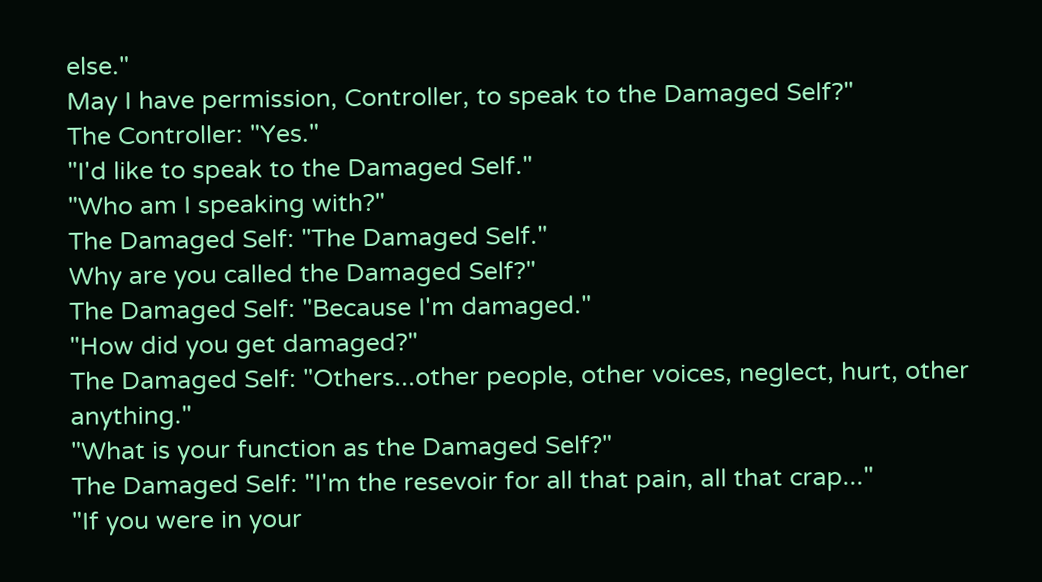else."
May I have permission, Controller, to speak to the Damaged Self?"
The Controller: "Yes."
"I'd like to speak to the Damaged Self."
"Who am I speaking with?"
The Damaged Self: "The Damaged Self."
Why are you called the Damaged Self?"
The Damaged Self: "Because I'm damaged."
"How did you get damaged?"
The Damaged Self: "Others...other people, other voices, neglect, hurt, other anything."
"What is your function as the Damaged Self?"
The Damaged Self: "I'm the resevoir for all that pain, all that crap..."
"If you were in your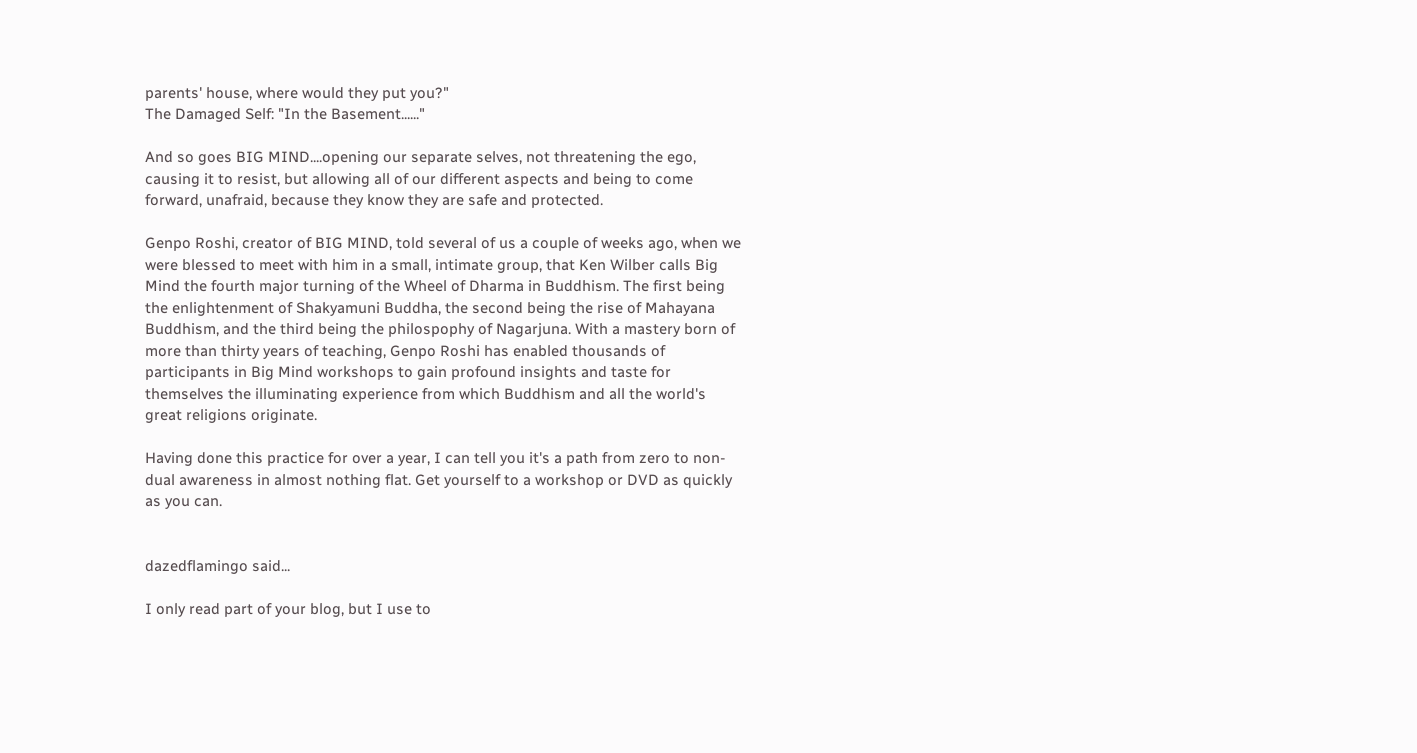parents' house, where would they put you?"
The Damaged Self: "In the Basement......"

And so goes BIG MIND....opening our separate selves, not threatening the ego, causing it to resist, but allowing all of our different aspects and being to come forward, unafraid, because they know they are safe and protected.

Genpo Roshi, creator of BIG MIND, told several of us a couple of weeks ago, when we were blessed to meet with him in a small, intimate group, that Ken Wilber calls Big Mind the fourth major turning of the Wheel of Dharma in Buddhism. The first being the enlightenment of Shakyamuni Buddha, the second being the rise of Mahayana Buddhism, and the third being the philospophy of Nagarjuna. With a mastery born of more than thirty years of teaching, Genpo Roshi has enabled thousands of participants in Big Mind workshops to gain profound insights and taste for themselves the illuminating experience from which Buddhism and all the world's great religions originate.

Having done this practice for over a year, I can tell you it's a path from zero to non-dual awareness in almost nothing flat. Get yourself to a workshop or DVD as quickly as you can.


dazedflamingo said...

I only read part of your blog, but I use to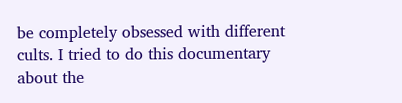be completely obsessed with different cults. I tried to do this documentary about the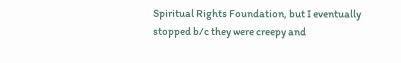Spiritual Rights Foundation, but I eventually stopped b/c they were creepy and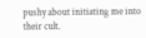pushy about initiating me into their cult.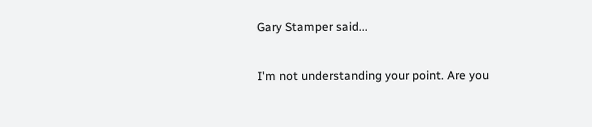Gary Stamper said...

I'm not understanding your point. Are you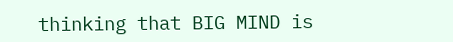thinking that BIG MIND is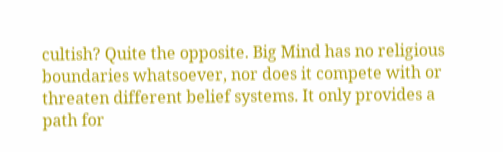cultish? Quite the opposite. Big Mind has no religious boundaries whatsoever, nor does it compete with or threaten different belief systems. It only provides a path for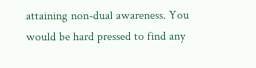attaining non-dual awareness. You would be hard pressed to find any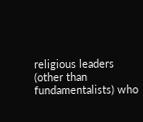religious leaders (other than fundamentalists) who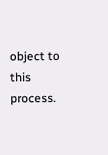object to this process.